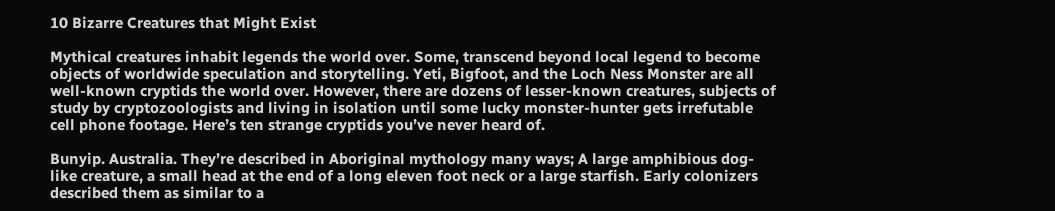10 Bizarre Creatures that Might Exist

Mythical creatures inhabit legends the world over. Some, transcend beyond local legend to become objects of worldwide speculation and storytelling. Yeti, Bigfoot, and the Loch Ness Monster are all well-known cryptids the world over. However, there are dozens of lesser-known creatures, subjects of study by cryptozoologists and living in isolation until some lucky monster-hunter gets irrefutable cell phone footage. Here’s ten strange cryptids you’ve never heard of.

Bunyip. Australia. They’re described in Aboriginal mythology many ways; A large amphibious dog-like creature, a small head at the end of a long eleven foot neck or a large starfish. Early colonizers described them as similar to a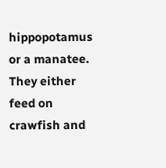hippopotamus or a manatee. They either feed on crawfish and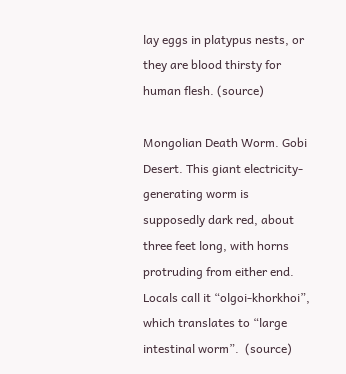lay eggs in platypus nests, or they are blood thirsty for human flesh. (source)

Mongolian Death Worm. Gobi Desert. This giant electricity-generating worm is supposedly dark red, about three feet long, with horns protruding from either end. Locals call it “olgoi-khorkhoi”, which translates to “large intestinal worm”.  (source)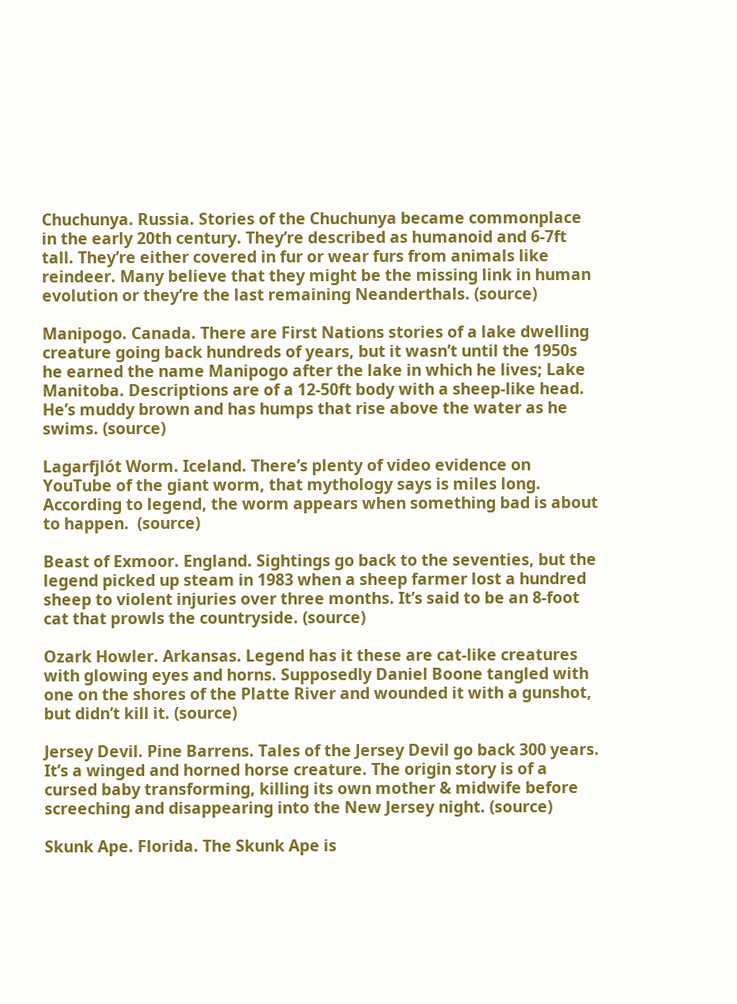Chuchunya. Russia. Stories of the Chuchunya became commonplace in the early 20th century. They’re described as humanoid and 6-7ft tall. They’re either covered in fur or wear furs from animals like reindeer. Many believe that they might be the missing link in human evolution or they’re the last remaining Neanderthals. (source)

Manipogo. Canada. There are First Nations stories of a lake dwelling creature going back hundreds of years, but it wasn’t until the 1950s he earned the name Manipogo after the lake in which he lives; Lake Manitoba. Descriptions are of a 12-50ft body with a sheep-like head. He’s muddy brown and has humps that rise above the water as he swims. (source)

Lagarfjlót Worm. Iceland. There’s plenty of video evidence on YouTube of the giant worm, that mythology says is miles long. According to legend, the worm appears when something bad is about to happen.  (source)

Beast of Exmoor. England. Sightings go back to the seventies, but the legend picked up steam in 1983 when a sheep farmer lost a hundred sheep to violent injuries over three months. It’s said to be an 8-foot cat that prowls the countryside. (source)

Ozark Howler. Arkansas. Legend has it these are cat-like creatures with glowing eyes and horns. Supposedly Daniel Boone tangled with one on the shores of the Platte River and wounded it with a gunshot, but didn’t kill it. (source)

Jersey Devil. Pine Barrens. Tales of the Jersey Devil go back 300 years. It’s a winged and horned horse creature. The origin story is of a cursed baby transforming, killing its own mother & midwife before screeching and disappearing into the New Jersey night. (source)

Skunk Ape. Florida. The Skunk Ape is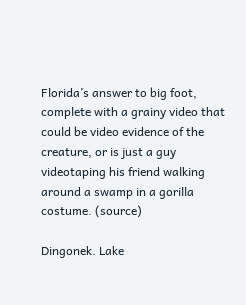Florida’s answer to big foot, complete with a grainy video that could be video evidence of the creature, or is just a guy videotaping his friend walking around a swamp in a gorilla costume. (source)

Dingonek. Lake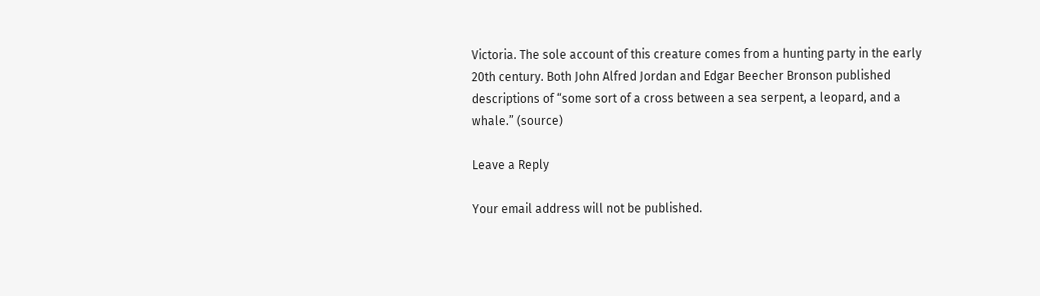Victoria. The sole account of this creature comes from a hunting party in the early 20th century. Both John Alfred Jordan and Edgar Beecher Bronson published descriptions of “some sort of a cross between a sea serpent, a leopard, and a whale.” (source)

Leave a Reply

Your email address will not be published.